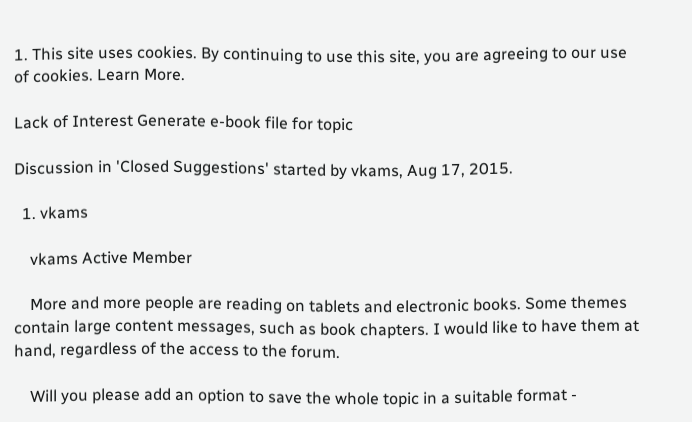1. This site uses cookies. By continuing to use this site, you are agreeing to our use of cookies. Learn More.

Lack of Interest Generate e-book file for topic

Discussion in 'Closed Suggestions' started by vkams, Aug 17, 2015.

  1. vkams

    vkams Active Member

    More and more people are reading on tablets and electronic books. Some themes contain large content messages, such as book chapters. I would like to have them at hand, regardless of the access to the forum.

    Will you please add an option to save the whole topic in a suitable format -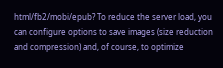html/fb2/mobi/epub? To reduce the server load, you can configure options to save images (size reduction and compression) and, of course, to optimize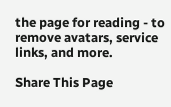the page for reading - to remove avatars, service links, and more.

Share This Page